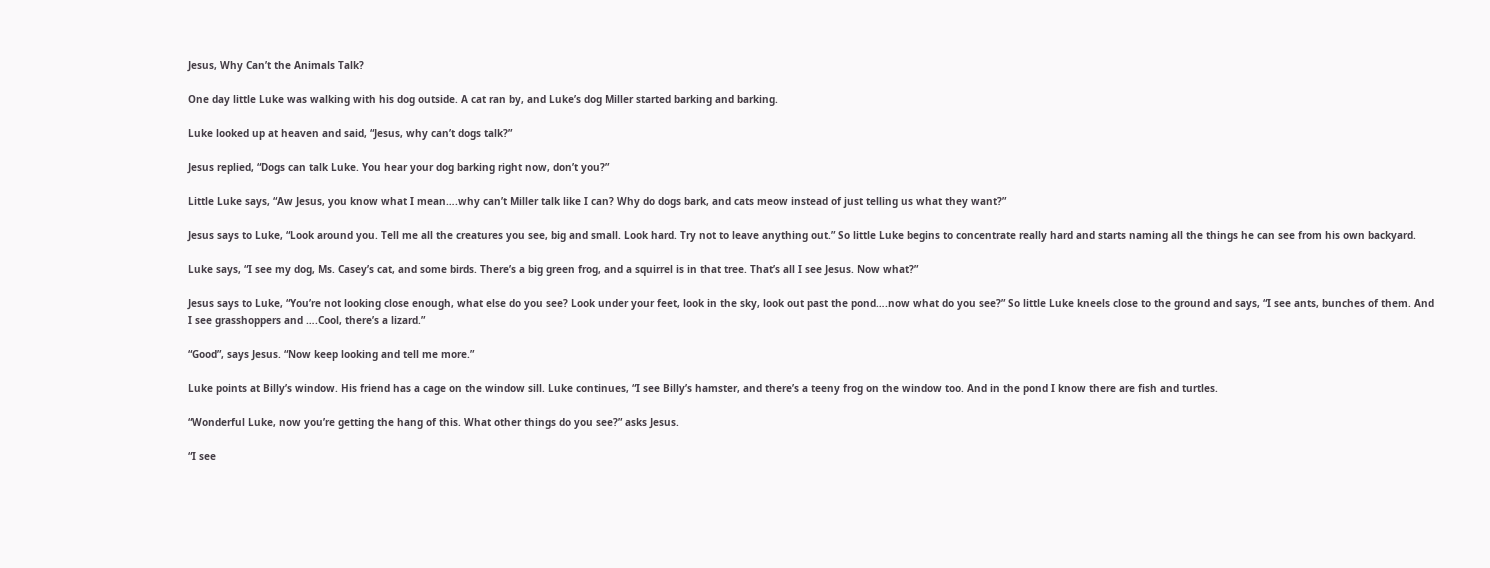Jesus, Why Can’t the Animals Talk?

One day little Luke was walking with his dog outside. A cat ran by, and Luke’s dog Miller started barking and barking.

Luke looked up at heaven and said, “Jesus, why can’t dogs talk?”

Jesus replied, “Dogs can talk Luke. You hear your dog barking right now, don’t you?”

Little Luke says, “Aw Jesus, you know what I mean….why can’t Miller talk like I can? Why do dogs bark, and cats meow instead of just telling us what they want?”

Jesus says to Luke, “Look around you. Tell me all the creatures you see, big and small. Look hard. Try not to leave anything out.” So little Luke begins to concentrate really hard and starts naming all the things he can see from his own backyard.

Luke says, “I see my dog, Ms. Casey’s cat, and some birds. There’s a big green frog, and a squirrel is in that tree. That’s all I see Jesus. Now what?”

Jesus says to Luke, “You’re not looking close enough, what else do you see? Look under your feet, look in the sky, look out past the pond….now what do you see?” So little Luke kneels close to the ground and says, “I see ants, bunches of them. And I see grasshoppers and ….Cool, there’s a lizard.”

“Good”, says Jesus. “Now keep looking and tell me more.”

Luke points at Billy’s window. His friend has a cage on the window sill. Luke continues, “I see Billy’s hamster, and there’s a teeny frog on the window too. And in the pond I know there are fish and turtles.

“Wonderful Luke, now you’re getting the hang of this. What other things do you see?” asks Jesus.

“I see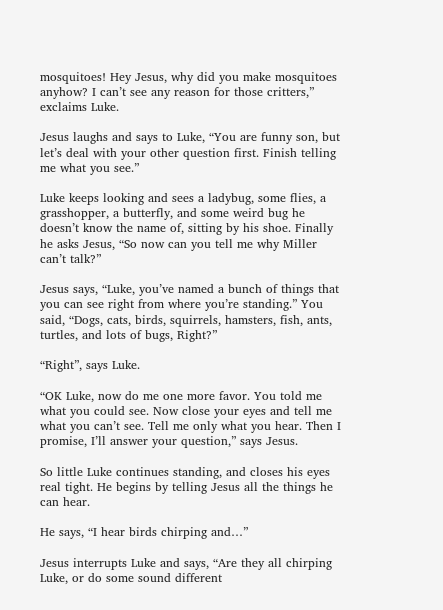mosquitoes! Hey Jesus, why did you make mosquitoes anyhow? I can’t see any reason for those critters,” exclaims Luke.

Jesus laughs and says to Luke, “You are funny son, but let’s deal with your other question first. Finish telling me what you see.”

Luke keeps looking and sees a ladybug, some flies, a grasshopper, a butterfly, and some weird bug he doesn’t know the name of, sitting by his shoe. Finally he asks Jesus, “So now can you tell me why Miller can’t talk?”

Jesus says, “Luke, you’ve named a bunch of things that you can see right from where you’re standing.” You said, “Dogs, cats, birds, squirrels, hamsters, fish, ants, turtles, and lots of bugs, Right?”

“Right”, says Luke.

“OK Luke, now do me one more favor. You told me what you could see. Now close your eyes and tell me what you can’t see. Tell me only what you hear. Then I promise, I’ll answer your question,” says Jesus.

So little Luke continues standing, and closes his eyes real tight. He begins by telling Jesus all the things he can hear.

He says, “I hear birds chirping and…”

Jesus interrupts Luke and says, “Are they all chirping Luke, or do some sound different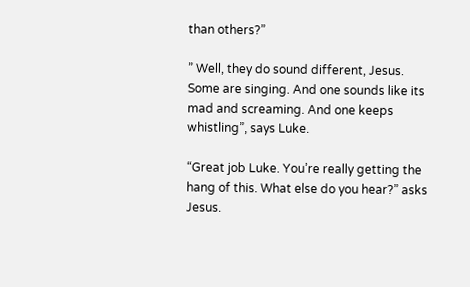than others?”

” Well, they do sound different, Jesus. Some are singing. And one sounds like its mad and screaming. And one keeps whistling”, says Luke.

“Great job Luke. You’re really getting the hang of this. What else do you hear?” asks Jesus.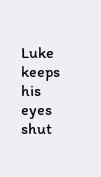Luke keeps his eyes shut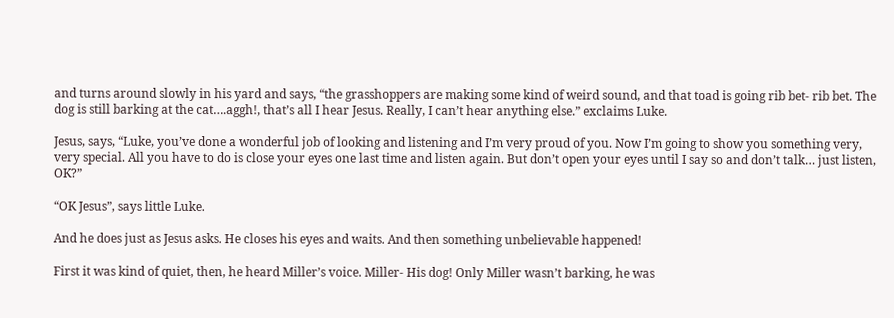and turns around slowly in his yard and says, “the grasshoppers are making some kind of weird sound, and that toad is going rib bet- rib bet. The dog is still barking at the cat….aggh!, that’s all I hear Jesus. Really, I can’t hear anything else.” exclaims Luke.

Jesus, says, “Luke, you’ve done a wonderful job of looking and listening and I’m very proud of you. Now I’m going to show you something very, very special. All you have to do is close your eyes one last time and listen again. But don’t open your eyes until I say so and don’t talk… just listen, OK?”

“OK Jesus”, says little Luke.

And he does just as Jesus asks. He closes his eyes and waits. And then something unbelievable happened!

First it was kind of quiet, then, he heard Miller’s voice. Miller- His dog! Only Miller wasn’t barking, he was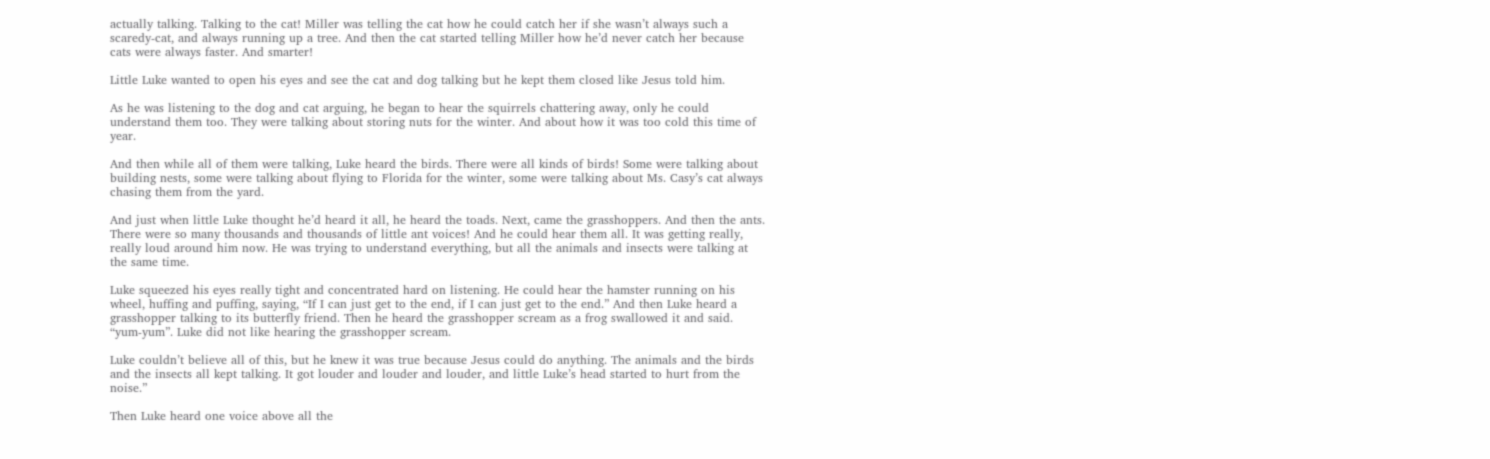actually talking. Talking to the cat! Miller was telling the cat how he could catch her if she wasn’t always such a scaredy-cat, and always running up a tree. And then the cat started telling Miller how he’d never catch her because cats were always faster. And smarter!

Little Luke wanted to open his eyes and see the cat and dog talking but he kept them closed like Jesus told him.

As he was listening to the dog and cat arguing, he began to hear the squirrels chattering away, only he could understand them too. They were talking about storing nuts for the winter. And about how it was too cold this time of year.

And then while all of them were talking, Luke heard the birds. There were all kinds of birds! Some were talking about building nests, some were talking about flying to Florida for the winter, some were talking about Ms. Casy’s cat always chasing them from the yard.

And just when little Luke thought he’d heard it all, he heard the toads. Next, came the grasshoppers. And then the ants. There were so many thousands and thousands of little ant voices! And he could hear them all. It was getting really, really loud around him now. He was trying to understand everything, but all the animals and insects were talking at the same time.

Luke squeezed his eyes really tight and concentrated hard on listening. He could hear the hamster running on his wheel, huffing and puffing, saying, “If I can just get to the end, if I can just get to the end.” And then Luke heard a grasshopper talking to its butterfly friend. Then he heard the grasshopper scream as a frog swallowed it and said. “yum-yum”. Luke did not like hearing the grasshopper scream.

Luke couldn’t believe all of this, but he knew it was true because Jesus could do anything. The animals and the birds and the insects all kept talking. It got louder and louder and louder, and little Luke’s head started to hurt from the noise.”

Then Luke heard one voice above all the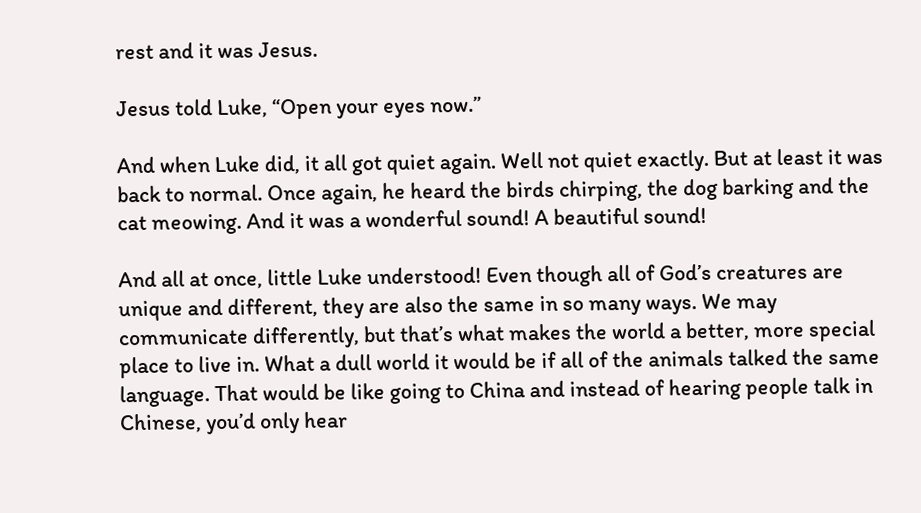rest and it was Jesus.

Jesus told Luke, “Open your eyes now.”

And when Luke did, it all got quiet again. Well not quiet exactly. But at least it was back to normal. Once again, he heard the birds chirping, the dog barking and the cat meowing. And it was a wonderful sound! A beautiful sound!

And all at once, little Luke understood! Even though all of God’s creatures are unique and different, they are also the same in so many ways. We may communicate differently, but that’s what makes the world a better, more special place to live in. What a dull world it would be if all of the animals talked the same language. That would be like going to China and instead of hearing people talk in Chinese, you’d only hear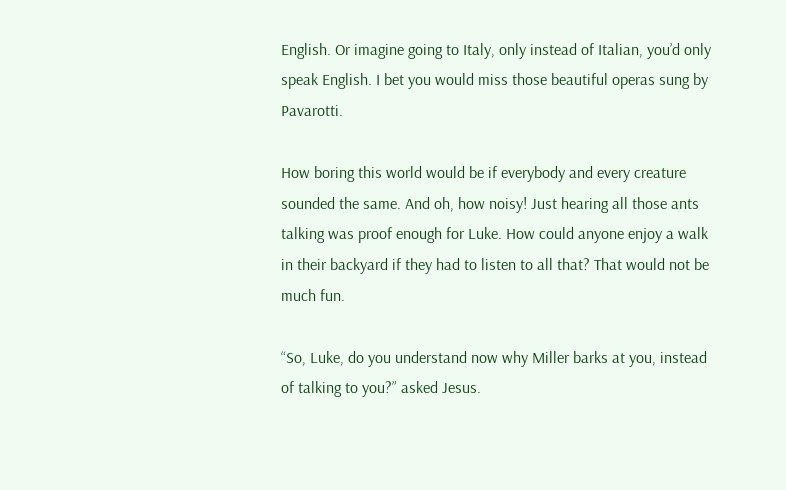English. Or imagine going to Italy, only instead of Italian, you’d only speak English. I bet you would miss those beautiful operas sung by Pavarotti.

How boring this world would be if everybody and every creature sounded the same. And oh, how noisy! Just hearing all those ants talking was proof enough for Luke. How could anyone enjoy a walk in their backyard if they had to listen to all that? That would not be much fun.

“So, Luke, do you understand now why Miller barks at you, instead of talking to you?” asked Jesus.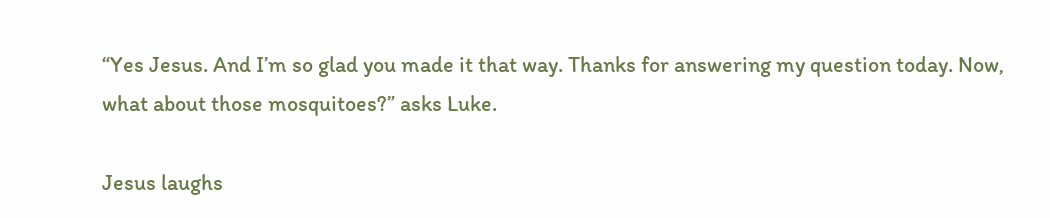“Yes Jesus. And I’m so glad you made it that way. Thanks for answering my question today. Now, what about those mosquitoes?” asks Luke.

Jesus laughs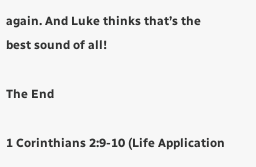again. And Luke thinks that’s the best sound of all!

The End

1 Corinthians 2:9-10 (Life Application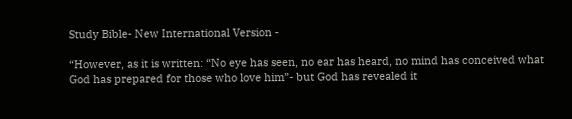Study Bible- New International Version -

“However, as it is written: “No eye has seen, no ear has heard, no mind has conceived what God has prepared for those who love him”- but God has revealed it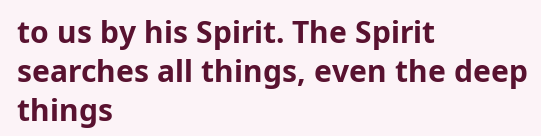to us by his Spirit. The Spirit searches all things, even the deep things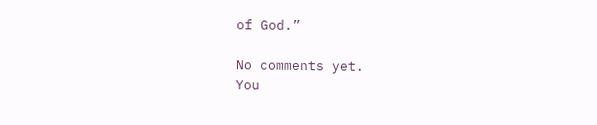of God.”

No comments yet.
You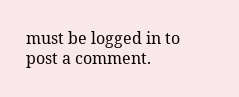must be logged in to post a comment.